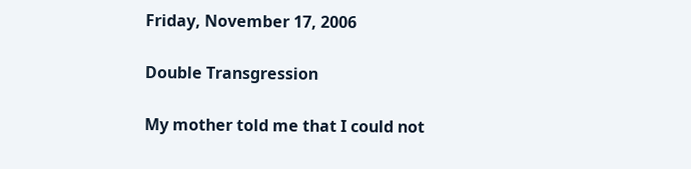Friday, November 17, 2006

Double Transgression

My mother told me that I could not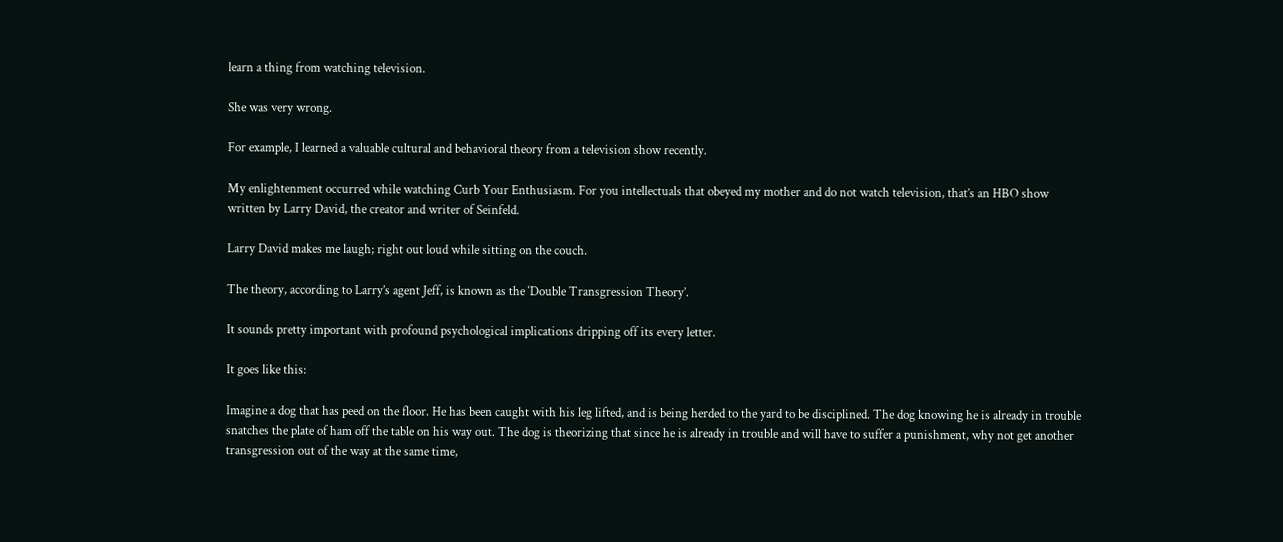learn a thing from watching television.

She was very wrong.

For example, I learned a valuable cultural and behavioral theory from a television show recently.

My enlightenment occurred while watching Curb Your Enthusiasm. For you intellectuals that obeyed my mother and do not watch television, that’s an HBO show written by Larry David, the creator and writer of Seinfeld.

Larry David makes me laugh; right out loud while sitting on the couch.

The theory, according to Larry’s agent Jeff, is known as the ‘Double Transgression Theory’.

It sounds pretty important with profound psychological implications dripping off its every letter.

It goes like this:

Imagine a dog that has peed on the floor. He has been caught with his leg lifted, and is being herded to the yard to be disciplined. The dog knowing he is already in trouble snatches the plate of ham off the table on his way out. The dog is theorizing that since he is already in trouble and will have to suffer a punishment, why not get another transgression out of the way at the same time,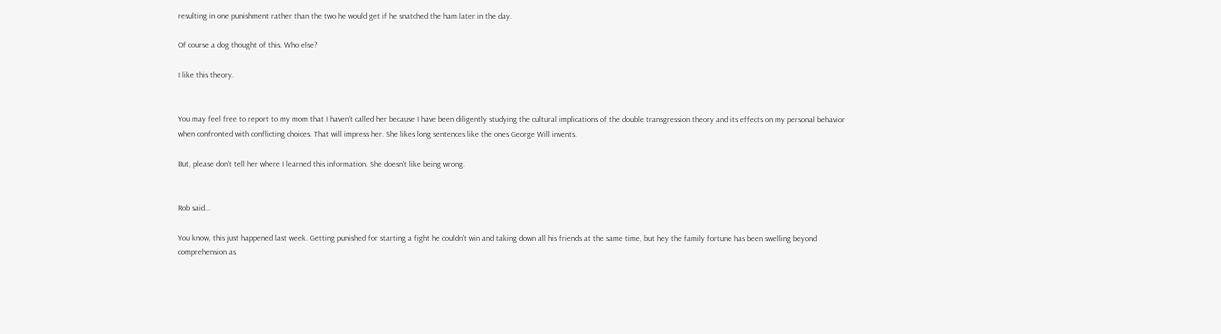resulting in one punishment rather than the two he would get if he snatched the ham later in the day.

Of course a dog thought of this. Who else?

I like this theory.


You may feel free to report to my mom that I haven’t called her because I have been diligently studying the cultural implications of the double transgression theory and its effects on my personal behavior when confronted with conflicting choices. That will impress her. She likes long sentences like the ones George Will invents.

But, please don’t tell her where I learned this information. She doesn’t like being wrong.


Rob said...

You know, this just happened last week. Getting punished for starting a fight he couldn't win and taking down all his friends at the same time, but hey the family fortune has been swelling beyond comprehension as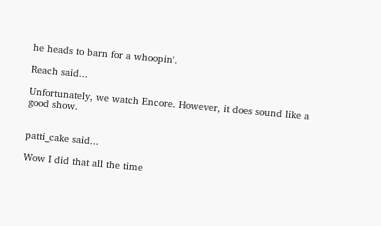he heads to barn for a whoopin'.

Reach said...

Unfortunately, we watch Encore. However, it does sound like a good show.


patti_cake said...

Wow I did that all the time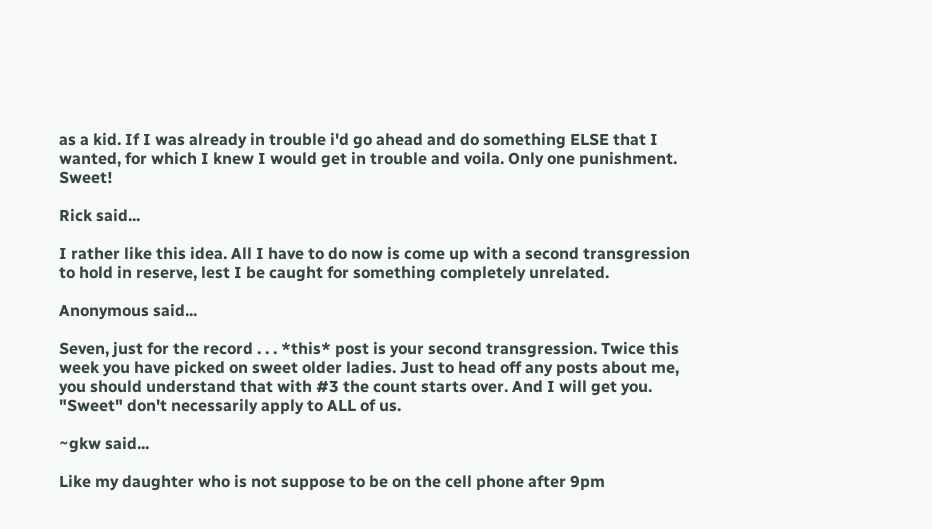as a kid. If I was already in trouble i'd go ahead and do something ELSE that I wanted, for which I knew I would get in trouble and voila. Only one punishment. Sweet!

Rick said...

I rather like this idea. All I have to do now is come up with a second transgression to hold in reserve, lest I be caught for something completely unrelated.

Anonymous said...

Seven, just for the record . . . *this* post is your second transgression. Twice this week you have picked on sweet older ladies. Just to head off any posts about me, you should understand that with #3 the count starts over. And I will get you. "Sweet" don't necessarily apply to ALL of us.

~gkw said...

Like my daughter who is not suppose to be on the cell phone after 9pm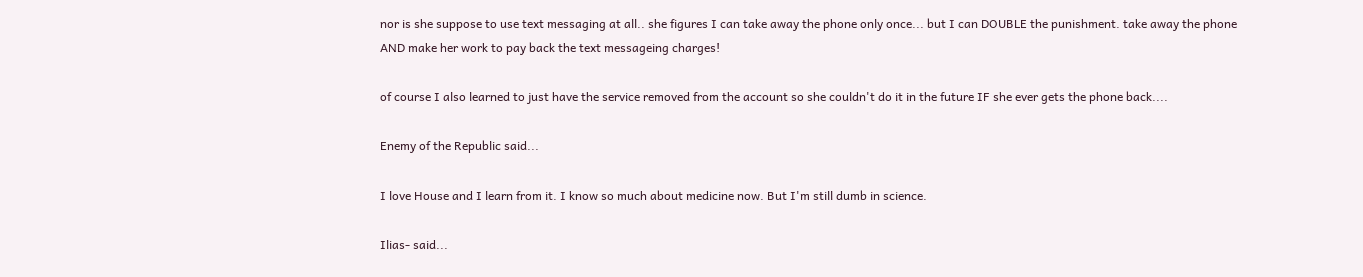nor is she suppose to use text messaging at all.. she figures I can take away the phone only once... but I can DOUBLE the punishment. take away the phone AND make her work to pay back the text messageing charges!

of course I also learned to just have the service removed from the account so she couldn't do it in the future IF she ever gets the phone back....

Enemy of the Republic said...

I love House and I learn from it. I know so much about medicine now. But I'm still dumb in science.

Ilias- said...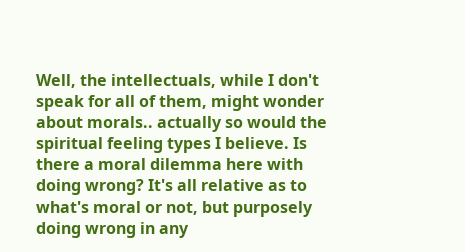Well, the intellectuals, while I don't speak for all of them, might wonder about morals.. actually so would the spiritual feeling types I believe. Is there a moral dilemma here with doing wrong? It's all relative as to what's moral or not, but purposely doing wrong in any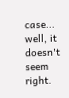case... well, it doesn't seem right.